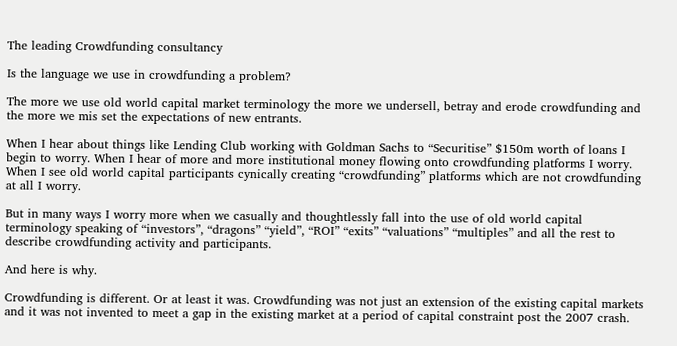The leading Crowdfunding consultancy

Is the language we use in crowdfunding a problem?

The more we use old world capital market terminology the more we undersell, betray and erode crowdfunding and the more we mis set the expectations of new entrants.

When I hear about things like Lending Club working with Goldman Sachs to “Securitise” $150m worth of loans I begin to worry. When I hear of more and more institutional money flowing onto crowdfunding platforms I worry. When I see old world capital participants cynically creating “crowdfunding” platforms which are not crowdfunding at all I worry.

But in many ways I worry more when we casually and thoughtlessly fall into the use of old world capital terminology speaking of “investors”, “dragons” “yield”, “ROI” “exits” “valuations” “multiples” and all the rest to describe crowdfunding activity and participants.

And here is why.

Crowdfunding is different. Or at least it was. Crowdfunding was not just an extension of the existing capital markets and it was not invented to meet a gap in the existing market at a period of capital constraint post the 2007 crash.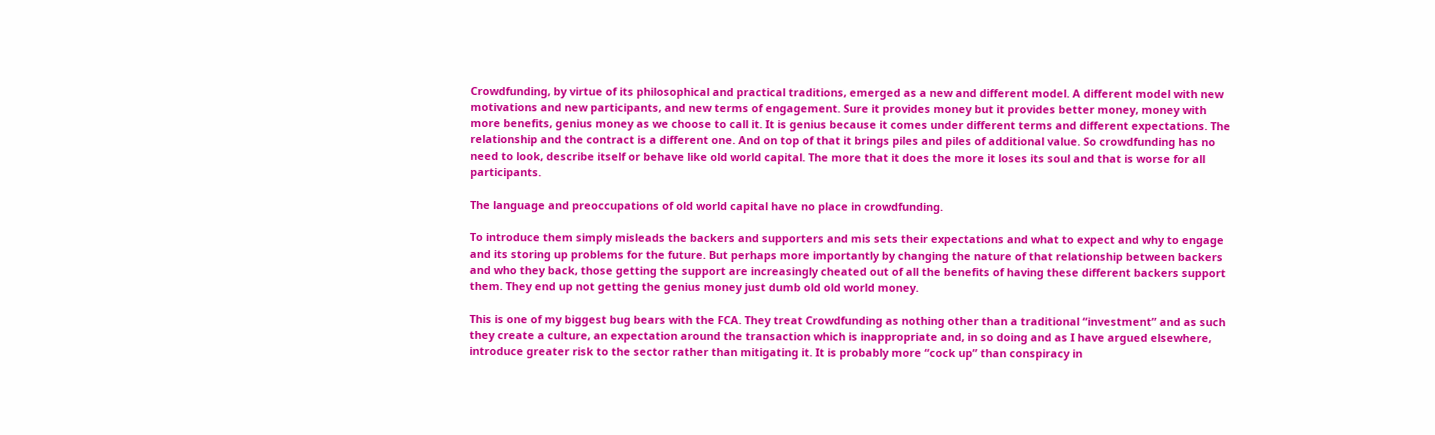Crowdfunding, by virtue of its philosophical and practical traditions, emerged as a new and different model. A different model with new motivations and new participants, and new terms of engagement. Sure it provides money but it provides better money, money with more benefits, genius money as we choose to call it. It is genius because it comes under different terms and different expectations. The relationship and the contract is a different one. And on top of that it brings piles and piles of additional value. So crowdfunding has no need to look, describe itself or behave like old world capital. The more that it does the more it loses its soul and that is worse for all participants.

The language and preoccupations of old world capital have no place in crowdfunding.

To introduce them simply misleads the backers and supporters and mis sets their expectations and what to expect and why to engage and its storing up problems for the future. But perhaps more importantly by changing the nature of that relationship between backers and who they back, those getting the support are increasingly cheated out of all the benefits of having these different backers support them. They end up not getting the genius money just dumb old old world money.

This is one of my biggest bug bears with the FCA. They treat Crowdfunding as nothing other than a traditional “investment” and as such they create a culture, an expectation around the transaction which is inappropriate and, in so doing and as I have argued elsewhere, introduce greater risk to the sector rather than mitigating it. It is probably more “cock up” than conspiracy in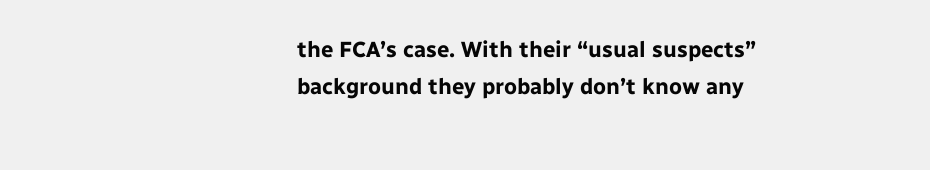the FCA’s case. With their “usual suspects” background they probably don’t know any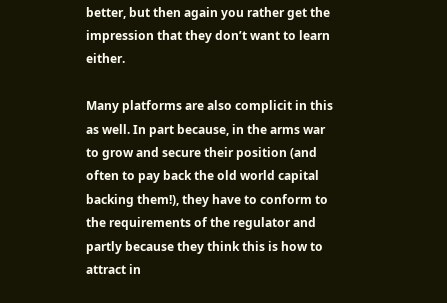better, but then again you rather get the impression that they don’t want to learn either.

Many platforms are also complicit in this as well. In part because, in the arms war to grow and secure their position (and often to pay back the old world capital backing them!), they have to conform to the requirements of the regulator and partly because they think this is how to attract in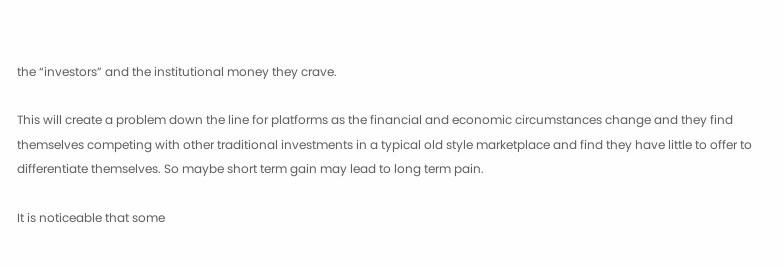the “investors” and the institutional money they crave.

This will create a problem down the line for platforms as the financial and economic circumstances change and they find themselves competing with other traditional investments in a typical old style marketplace and find they have little to offer to differentiate themselves. So maybe short term gain may lead to long term pain.

It is noticeable that some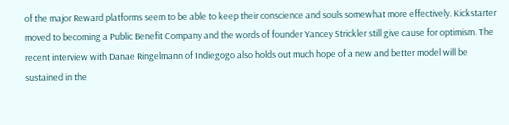of the major Reward platforms seem to be able to keep their conscience and souls somewhat more effectively. Kickstarter moved to becoming a Public Benefit Company and the words of founder Yancey Strickler still give cause for optimism. The recent interview with Danae Ringelmann of Indiegogo also holds out much hope of a new and better model will be sustained in the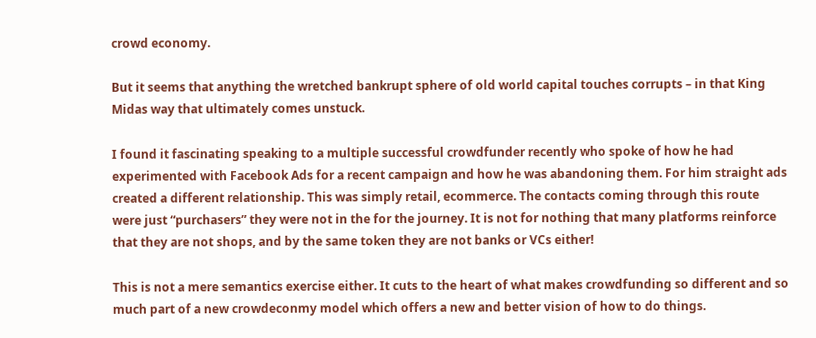crowd economy.

But it seems that anything the wretched bankrupt sphere of old world capital touches corrupts – in that King Midas way that ultimately comes unstuck.

I found it fascinating speaking to a multiple successful crowdfunder recently who spoke of how he had experimented with Facebook Ads for a recent campaign and how he was abandoning them. For him straight ads created a different relationship. This was simply retail, ecommerce. The contacts coming through this route were just “purchasers” they were not in the for the journey. It is not for nothing that many platforms reinforce that they are not shops, and by the same token they are not banks or VCs either!

This is not a mere semantics exercise either. It cuts to the heart of what makes crowdfunding so different and so much part of a new crowdeconmy model which offers a new and better vision of how to do things.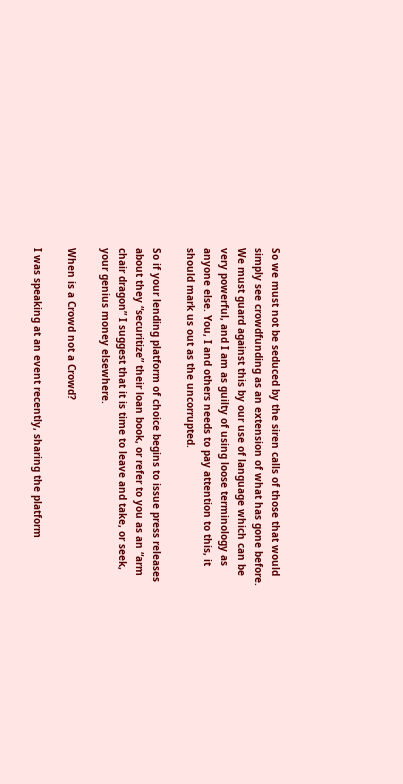So we must not be seduced by the siren calls of those that would simply see crowdfunding as an extension of what has gone before. We must guard against this by our use of language which can be very powerful, and I am as guilty of using loose terminology as anyone else. You, I and others needs to pay attention to this, it should mark us out as the uncorrupted.

So if your lending platform of choice begins to issue press releases about they “securitize” their loan book, or refer to you as an “arm chair dragon” I suggest that it is time to leave and take, or seek, your genius money elsewhere.

When is a Crowd not a Crowd?

I was speaking at an event recently, sharing the platform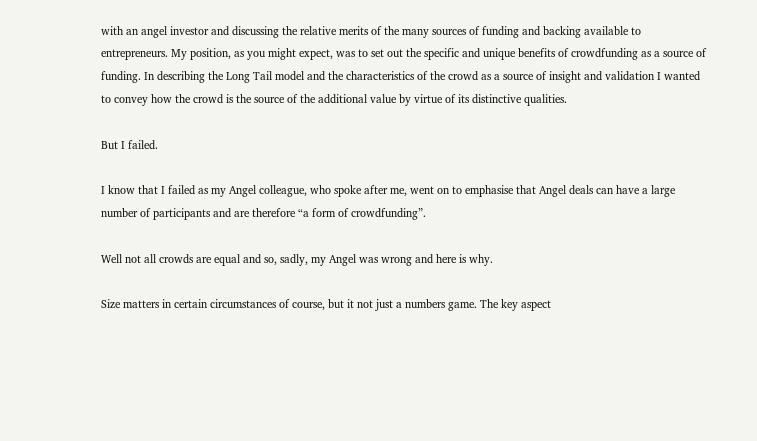with an angel investor and discussing the relative merits of the many sources of funding and backing available to entrepreneurs. My position, as you might expect, was to set out the specific and unique benefits of crowdfunding as a source of funding. In describing the Long Tail model and the characteristics of the crowd as a source of insight and validation I wanted to convey how the crowd is the source of the additional value by virtue of its distinctive qualities.

But I failed.

I know that I failed as my Angel colleague, who spoke after me, went on to emphasise that Angel deals can have a large number of participants and are therefore “a form of crowdfunding”.

Well not all crowds are equal and so, sadly, my Angel was wrong and here is why.

Size matters in certain circumstances of course, but it not just a numbers game. The key aspect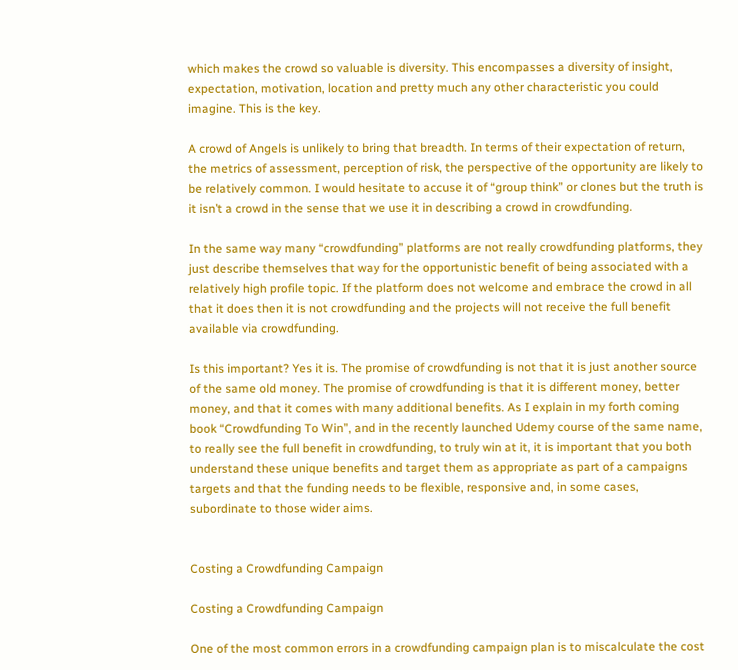which makes the crowd so valuable is diversity. This encompasses a diversity of insight, expectation, motivation, location and pretty much any other characteristic you could imagine. This is the key.

A crowd of Angels is unlikely to bring that breadth. In terms of their expectation of return, the metrics of assessment, perception of risk, the perspective of the opportunity are likely to be relatively common. I would hesitate to accuse it of “group think” or clones but the truth is it isn’t a crowd in the sense that we use it in describing a crowd in crowdfunding.

In the same way many “crowdfunding” platforms are not really crowdfunding platforms, they just describe themselves that way for the opportunistic benefit of being associated with a relatively high profile topic. If the platform does not welcome and embrace the crowd in all that it does then it is not crowdfunding and the projects will not receive the full benefit available via crowdfunding.

Is this important? Yes it is. The promise of crowdfunding is not that it is just another source of the same old money. The promise of crowdfunding is that it is different money, better money, and that it comes with many additional benefits. As I explain in my forth coming book “Crowdfunding To Win”, and in the recently launched Udemy course of the same name, to really see the full benefit in crowdfunding, to truly win at it, it is important that you both understand these unique benefits and target them as appropriate as part of a campaigns targets and that the funding needs to be flexible, responsive and, in some cases, subordinate to those wider aims.


Costing a Crowdfunding Campaign

Costing a Crowdfunding Campaign

One of the most common errors in a crowdfunding campaign plan is to miscalculate the cost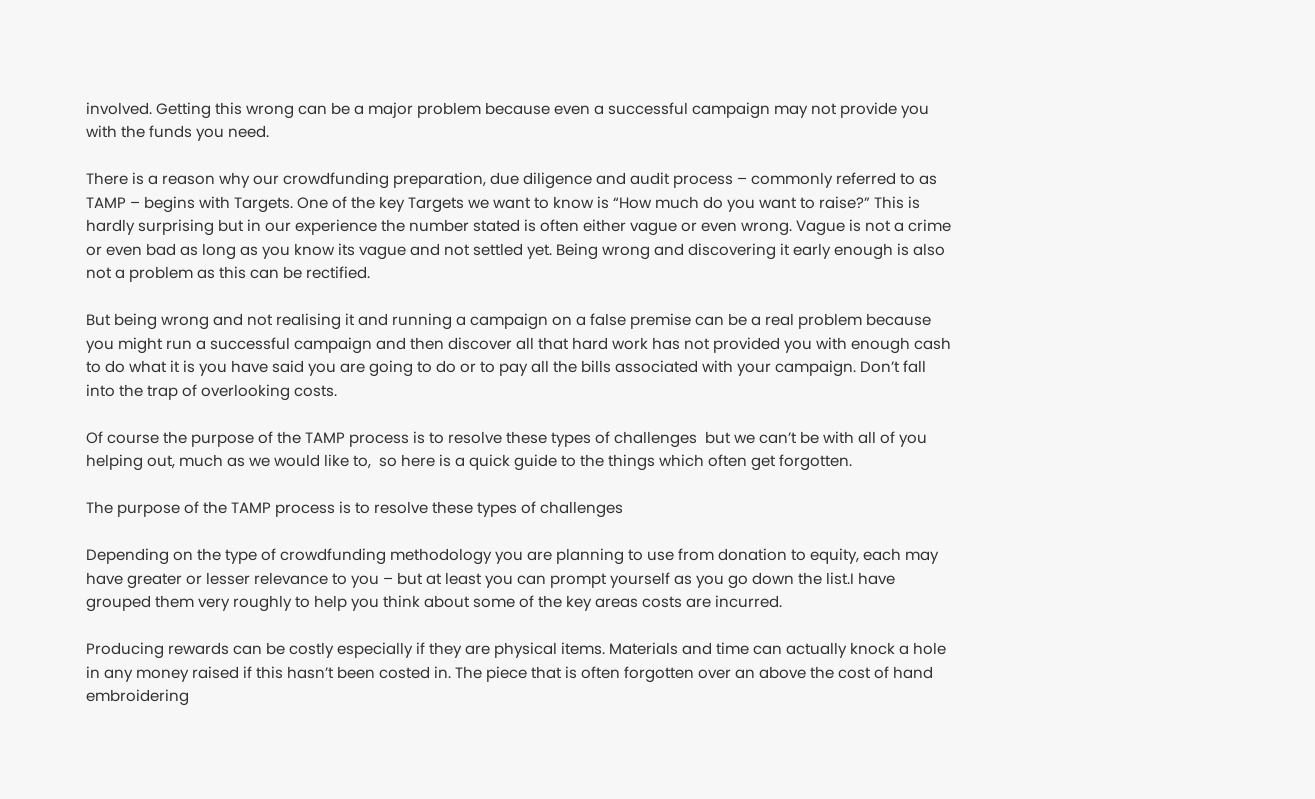involved. Getting this wrong can be a major problem because even a successful campaign may not provide you with the funds you need.

There is a reason why our crowdfunding preparation, due diligence and audit process – commonly referred to as TAMP – begins with Targets. One of the key Targets we want to know is “How much do you want to raise?” This is hardly surprising but in our experience the number stated is often either vague or even wrong. Vague is not a crime or even bad as long as you know its vague and not settled yet. Being wrong and discovering it early enough is also not a problem as this can be rectified.

But being wrong and not realising it and running a campaign on a false premise can be a real problem because you might run a successful campaign and then discover all that hard work has not provided you with enough cash to do what it is you have said you are going to do or to pay all the bills associated with your campaign. Don’t fall into the trap of overlooking costs.

Of course the purpose of the TAMP process is to resolve these types of challenges  but we can’t be with all of you helping out, much as we would like to,  so here is a quick guide to the things which often get forgotten.

The purpose of the TAMP process is to resolve these types of challenges

Depending on the type of crowdfunding methodology you are planning to use from donation to equity, each may have greater or lesser relevance to you – but at least you can prompt yourself as you go down the list.I have grouped them very roughly to help you think about some of the key areas costs are incurred.

Producing rewards can be costly especially if they are physical items. Materials and time can actually knock a hole in any money raised if this hasn’t been costed in. The piece that is often forgotten over an above the cost of hand embroidering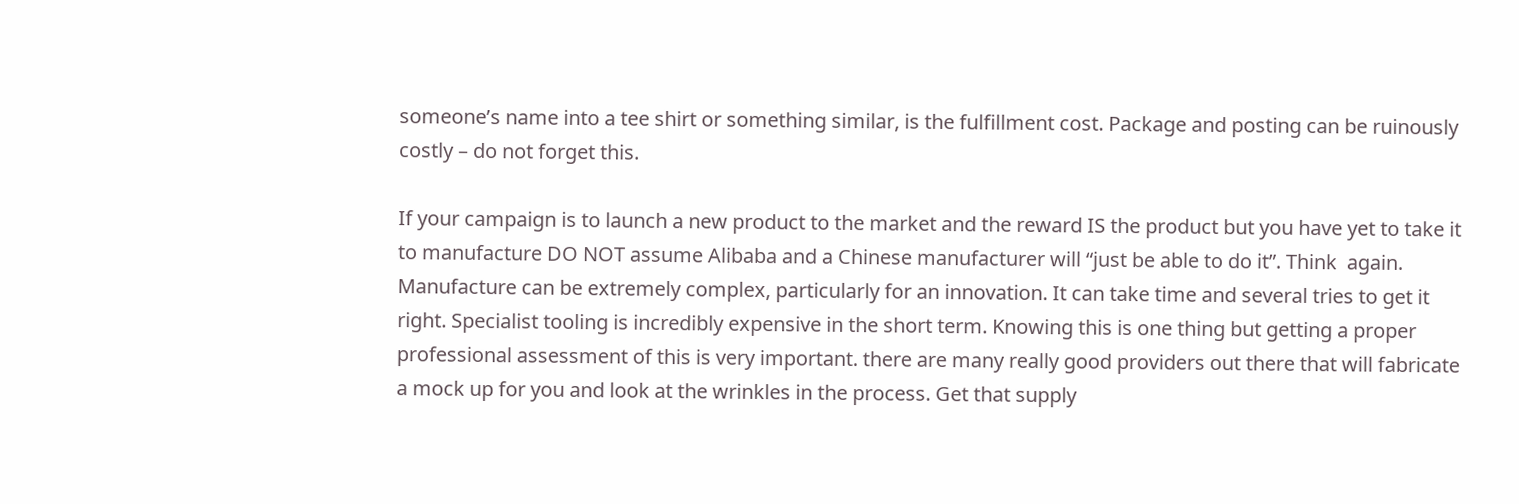someone’s name into a tee shirt or something similar, is the fulfillment cost. Package and posting can be ruinously costly – do not forget this.

If your campaign is to launch a new product to the market and the reward IS the product but you have yet to take it to manufacture DO NOT assume Alibaba and a Chinese manufacturer will “just be able to do it”. Think  again. Manufacture can be extremely complex, particularly for an innovation. It can take time and several tries to get it right. Specialist tooling is incredibly expensive in the short term. Knowing this is one thing but getting a proper professional assessment of this is very important. there are many really good providers out there that will fabricate a mock up for you and look at the wrinkles in the process. Get that supply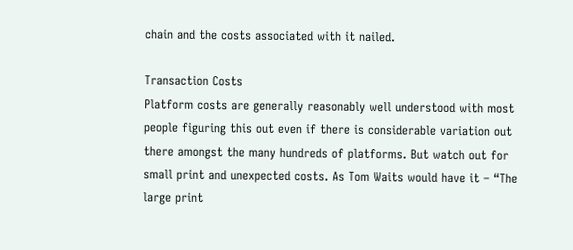chain and the costs associated with it nailed.

Transaction Costs
Platform costs are generally reasonably well understood with most people figuring this out even if there is considerable variation out there amongst the many hundreds of platforms. But watch out for small print and unexpected costs. As Tom Waits would have it – “The large print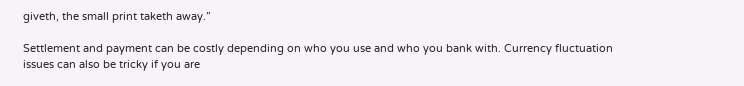giveth, the small print taketh away.”

Settlement and payment can be costly depending on who you use and who you bank with. Currency fluctuation issues can also be tricky if you are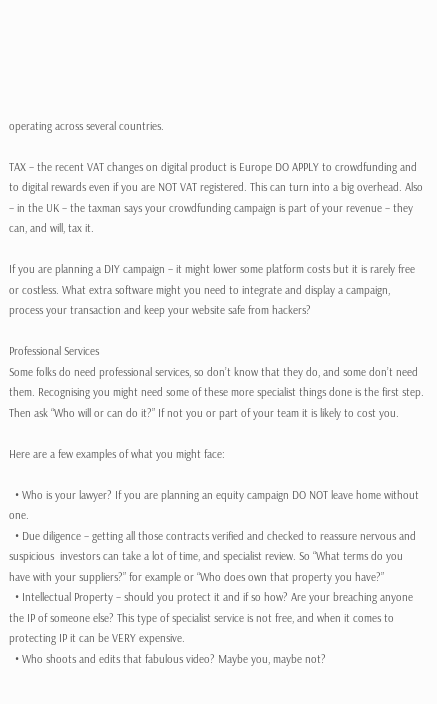operating across several countries.

TAX – the recent VAT changes on digital product is Europe DO APPLY to crowdfunding and to digital rewards even if you are NOT VAT registered. This can turn into a big overhead. Also – in the UK – the taxman says your crowdfunding campaign is part of your revenue – they can, and will, tax it.

If you are planning a DIY campaign – it might lower some platform costs but it is rarely free or costless. What extra software might you need to integrate and display a campaign, process your transaction and keep your website safe from hackers?

Professional Services
Some folks do need professional services, so don’t know that they do, and some don’t need them. Recognising you might need some of these more specialist things done is the first step. Then ask “Who will or can do it?” If not you or part of your team it is likely to cost you.

Here are a few examples of what you might face:

  • Who is your lawyer? If you are planning an equity campaign DO NOT leave home without one.
  • Due diligence – getting all those contracts verified and checked to reassure nervous and suspicious  investors can take a lot of time, and specialist review. So “What terms do you have with your suppliers?” for example or “Who does own that property you have?”
  • Intellectual Property – should you protect it and if so how? Are your breaching anyone the IP of someone else? This type of specialist service is not free, and when it comes to protecting IP it can be VERY expensive.
  • Who shoots and edits that fabulous video? Maybe you, maybe not?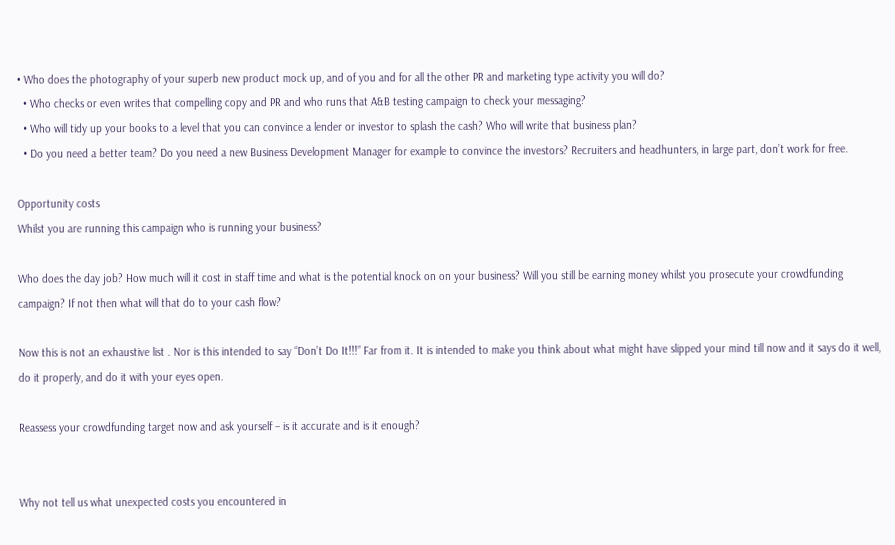• Who does the photography of your superb new product mock up, and of you and for all the other PR and marketing type activity you will do?
  • Who checks or even writes that compelling copy and PR and who runs that A&B testing campaign to check your messaging?
  • Who will tidy up your books to a level that you can convince a lender or investor to splash the cash? Who will write that business plan?
  • Do you need a better team? Do you need a new Business Development Manager for example to convince the investors? Recruiters and headhunters, in large part, don’t work for free.

Opportunity costs
Whilst you are running this campaign who is running your business?

Who does the day job? How much will it cost in staff time and what is the potential knock on on your business? Will you still be earning money whilst you prosecute your crowdfunding campaign? If not then what will that do to your cash flow?

Now this is not an exhaustive list . Nor is this intended to say “Don’t Do It!!!” Far from it. It is intended to make you think about what might have slipped your mind till now and it says do it well, do it properly, and do it with your eyes open.

Reassess your crowdfunding target now and ask yourself – is it accurate and is it enough?


Why not tell us what unexpected costs you encountered in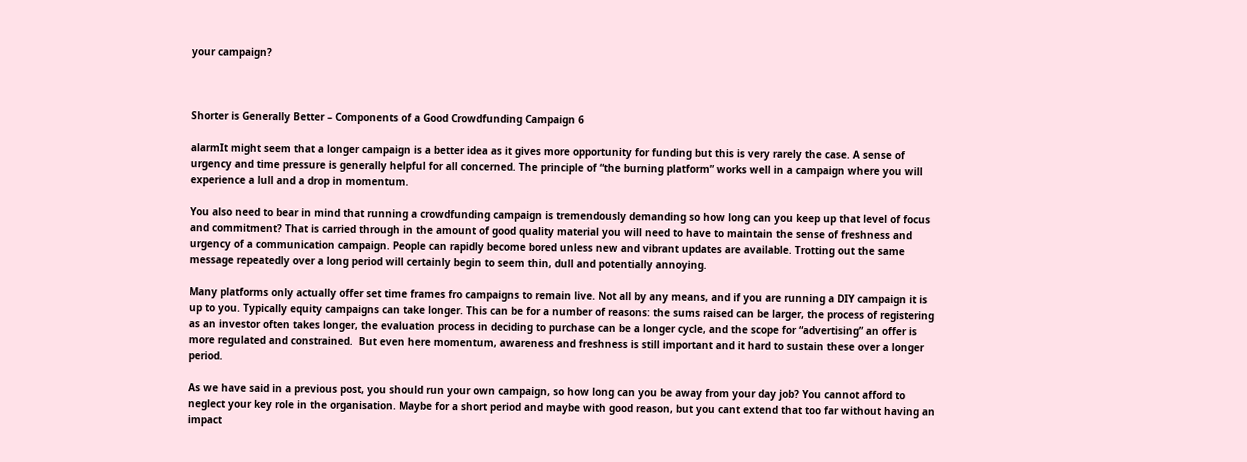your campaign?



Shorter is Generally Better – Components of a Good Crowdfunding Campaign 6

alarmIt might seem that a longer campaign is a better idea as it gives more opportunity for funding but this is very rarely the case. A sense of urgency and time pressure is generally helpful for all concerned. The principle of “the burning platform” works well in a campaign where you will experience a lull and a drop in momentum.

You also need to bear in mind that running a crowdfunding campaign is tremendously demanding so how long can you keep up that level of focus and commitment? That is carried through in the amount of good quality material you will need to have to maintain the sense of freshness and urgency of a communication campaign. People can rapidly become bored unless new and vibrant updates are available. Trotting out the same message repeatedly over a long period will certainly begin to seem thin, dull and potentially annoying.

Many platforms only actually offer set time frames fro campaigns to remain live. Not all by any means, and if you are running a DIY campaign it is up to you. Typically equity campaigns can take longer. This can be for a number of reasons: the sums raised can be larger, the process of registering as an investor often takes longer, the evaluation process in deciding to purchase can be a longer cycle, and the scope for “advertising” an offer is more regulated and constrained.  But even here momentum, awareness and freshness is still important and it hard to sustain these over a longer period.

As we have said in a previous post, you should run your own campaign, so how long can you be away from your day job? You cannot afford to neglect your key role in the organisation. Maybe for a short period and maybe with good reason, but you cant extend that too far without having an impact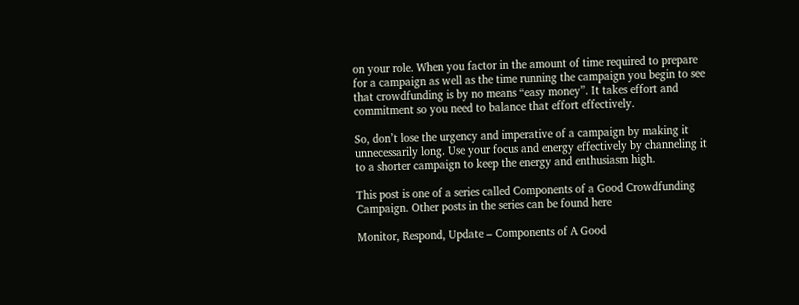on your role. When you factor in the amount of time required to prepare for a campaign as well as the time running the campaign you begin to see that crowdfunding is by no means “easy money”. It takes effort and commitment so you need to balance that effort effectively.

So, don’t lose the urgency and imperative of a campaign by making it unnecessarily long. Use your focus and energy effectively by channeling it to a shorter campaign to keep the energy and enthusiasm high.

This post is one of a series called Components of a Good Crowdfunding Campaign. Other posts in the series can be found here

Monitor, Respond, Update – Components of A Good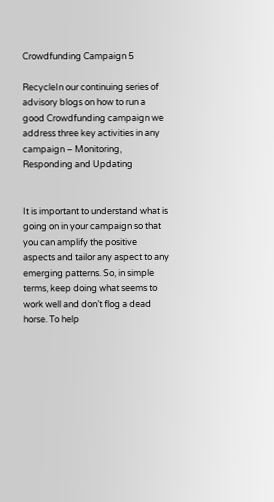Crowdfunding Campaign 5

RecycleIn our continuing series of advisory blogs on how to run a good Crowdfunding campaign we address three key activities in any campaign – Monitoring, Responding and Updating


It is important to understand what is going on in your campaign so that you can amplify the positive aspects and tailor any aspect to any emerging patterns. So, in simple terms, keep doing what seems to work well and don’t flog a dead horse. To help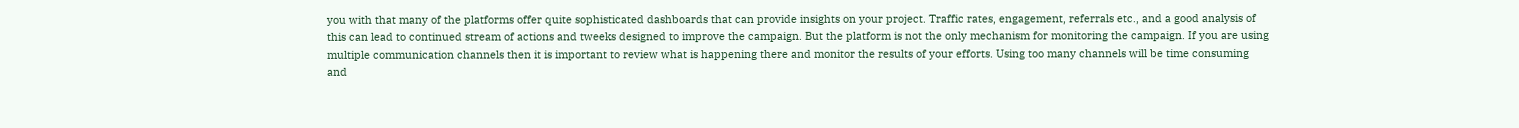you with that many of the platforms offer quite sophisticated dashboards that can provide insights on your project. Traffic rates, engagement, referrals etc., and a good analysis of this can lead to continued stream of actions and tweeks designed to improve the campaign. But the platform is not the only mechanism for monitoring the campaign. If you are using multiple communication channels then it is important to review what is happening there and monitor the results of your efforts. Using too many channels will be time consuming and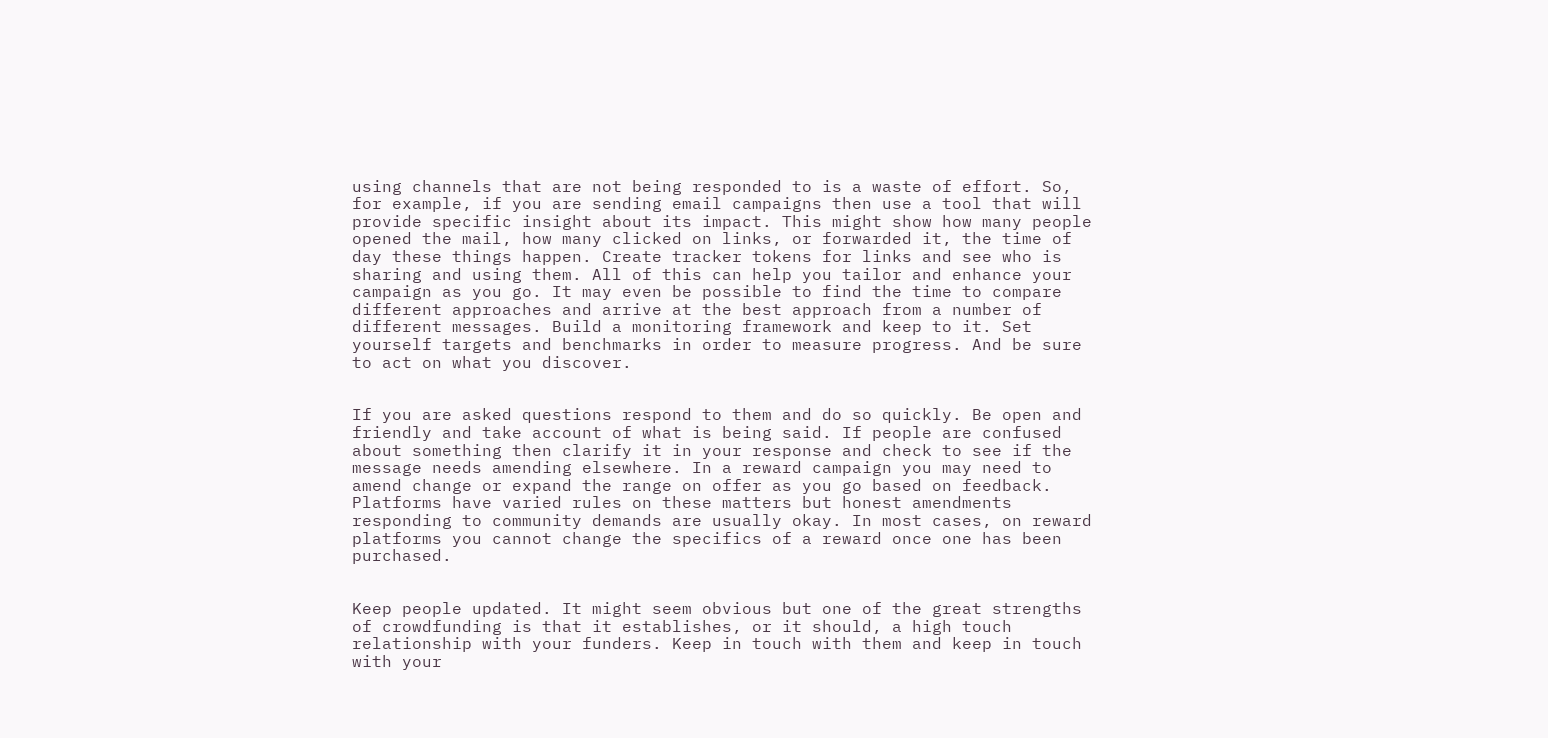using channels that are not being responded to is a waste of effort. So, for example, if you are sending email campaigns then use a tool that will provide specific insight about its impact. This might show how many people opened the mail, how many clicked on links, or forwarded it, the time of day these things happen. Create tracker tokens for links and see who is sharing and using them. All of this can help you tailor and enhance your campaign as you go. It may even be possible to find the time to compare different approaches and arrive at the best approach from a number of different messages. Build a monitoring framework and keep to it. Set yourself targets and benchmarks in order to measure progress. And be sure to act on what you discover.


If you are asked questions respond to them and do so quickly. Be open and friendly and take account of what is being said. If people are confused about something then clarify it in your response and check to see if the message needs amending elsewhere. In a reward campaign you may need to amend change or expand the range on offer as you go based on feedback. Platforms have varied rules on these matters but honest amendments responding to community demands are usually okay. In most cases, on reward platforms you cannot change the specifics of a reward once one has been purchased.


Keep people updated. It might seem obvious but one of the great strengths of crowdfunding is that it establishes, or it should, a high touch relationship with your funders. Keep in touch with them and keep in touch with your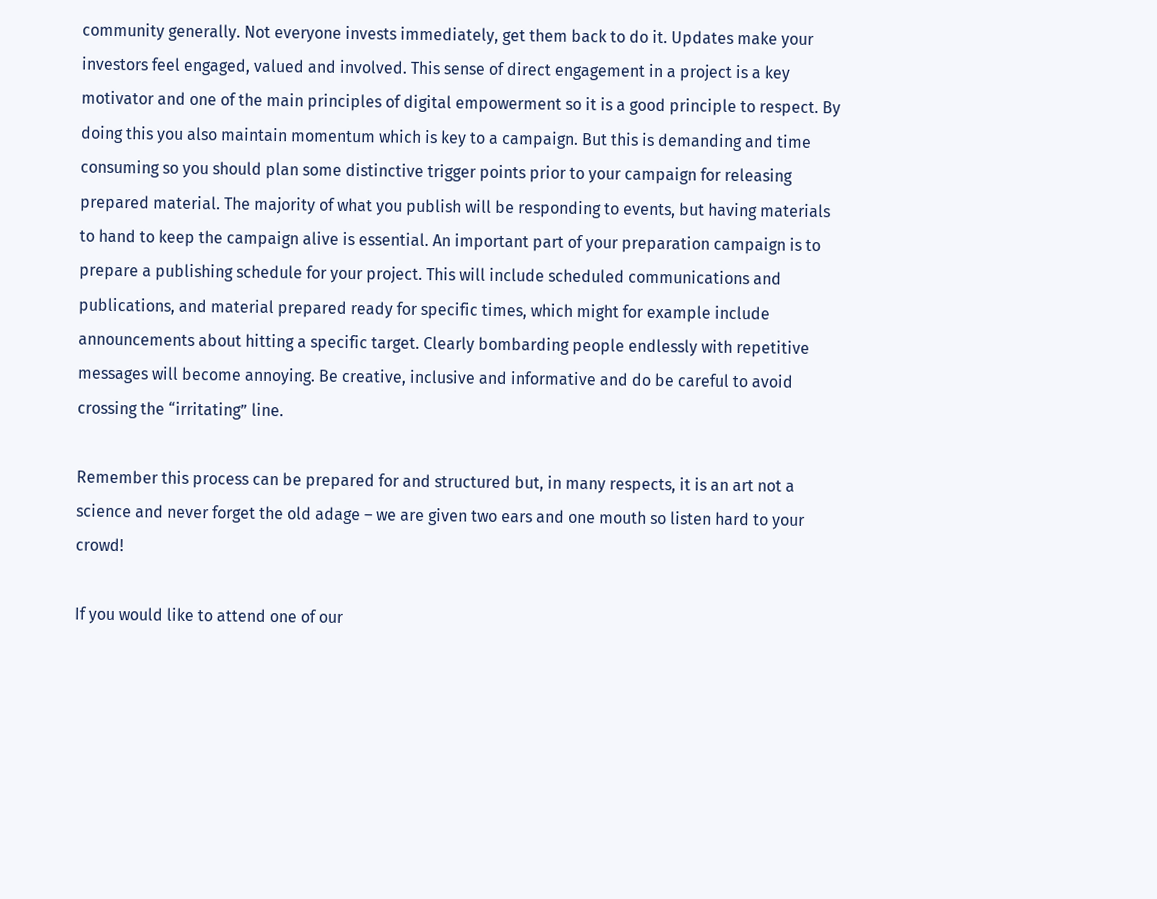community generally. Not everyone invests immediately, get them back to do it. Updates make your investors feel engaged, valued and involved. This sense of direct engagement in a project is a key motivator and one of the main principles of digital empowerment so it is a good principle to respect. By doing this you also maintain momentum which is key to a campaign. But this is demanding and time consuming so you should plan some distinctive trigger points prior to your campaign for releasing prepared material. The majority of what you publish will be responding to events, but having materials to hand to keep the campaign alive is essential. An important part of your preparation campaign is to prepare a publishing schedule for your project. This will include scheduled communications and publications, and material prepared ready for specific times, which might for example include announcements about hitting a specific target. Clearly bombarding people endlessly with repetitive messages will become annoying. Be creative, inclusive and informative and do be careful to avoid crossing the “irritating” line.

Remember this process can be prepared for and structured but, in many respects, it is an art not a science and never forget the old adage – we are given two ears and one mouth so listen hard to your crowd!

If you would like to attend one of our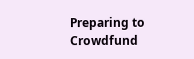Preparing to Crowdfund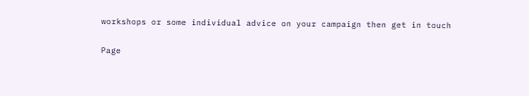workshops or some individual advice on your campaign then get in touch

Page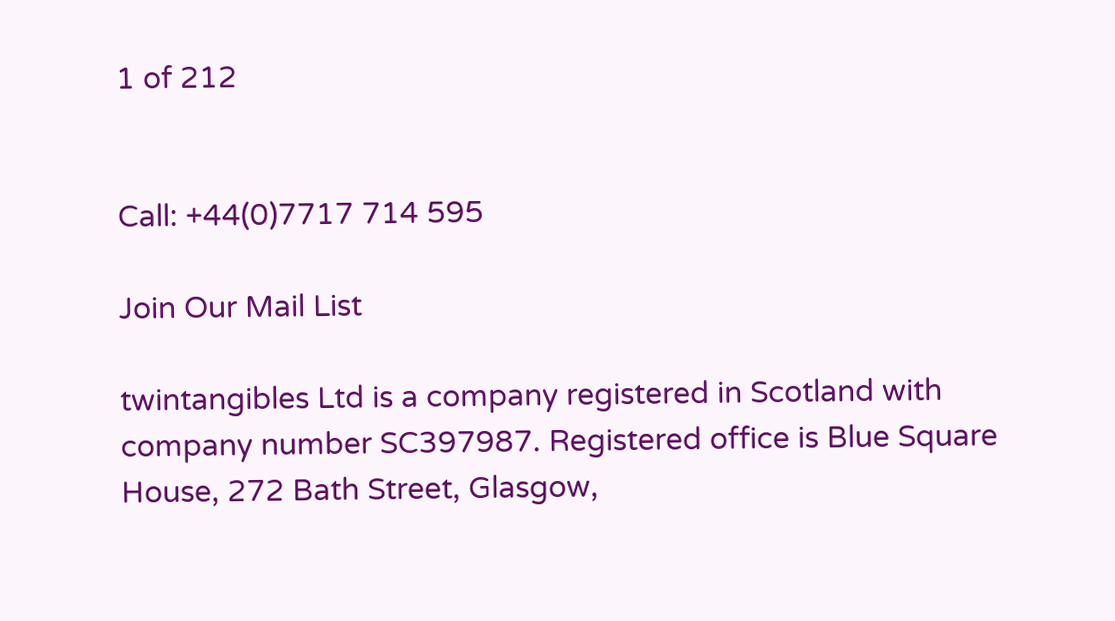1 of 212


Call: +44(0)7717 714 595

Join Our Mail List

twintangibles Ltd is a company registered in Scotland with company number SC397987. Registered office is Blue Square House, 272 Bath Street, Glasgow,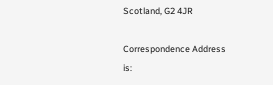Scotland, G2 4JR

Correspondence Address is: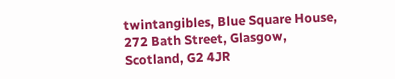twintangibles, Blue Square House, 272 Bath Street, Glasgow, Scotland, G2 4JR